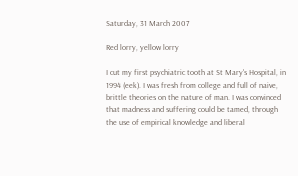Saturday, 31 March 2007

Red lorry, yellow lorry

I cut my first psychiatric tooth at St Mary's Hospital, in 1994 (eek). I was fresh from college and full of naive, brittle theories on the nature of man. I was convinced that madness and suffering could be tamed, through the use of empirical knowledge and liberal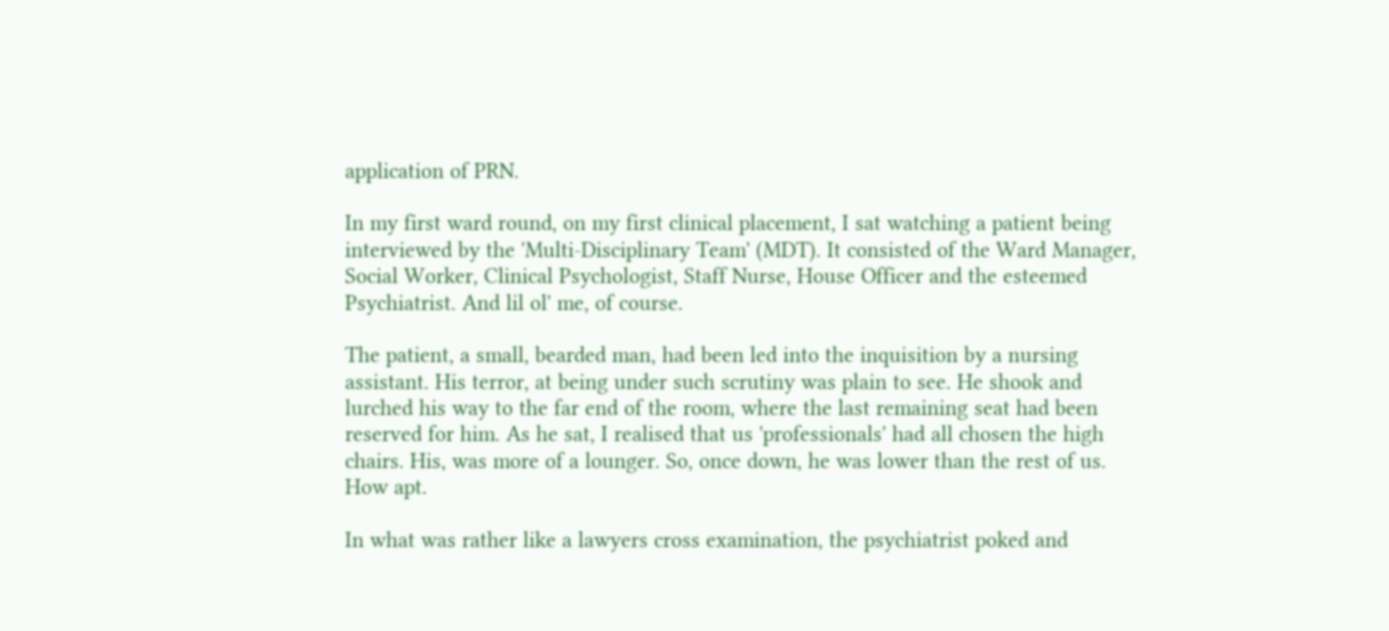application of PRN.

In my first ward round, on my first clinical placement, I sat watching a patient being interviewed by the 'Multi-Disciplinary Team' (MDT). It consisted of the Ward Manager, Social Worker, Clinical Psychologist, Staff Nurse, House Officer and the esteemed Psychiatrist. And lil ol' me, of course.

The patient, a small, bearded man, had been led into the inquisition by a nursing assistant. His terror, at being under such scrutiny was plain to see. He shook and lurched his way to the far end of the room, where the last remaining seat had been reserved for him. As he sat, I realised that us 'professionals' had all chosen the high chairs. His, was more of a lounger. So, once down, he was lower than the rest of us. How apt.

In what was rather like a lawyers cross examination, the psychiatrist poked and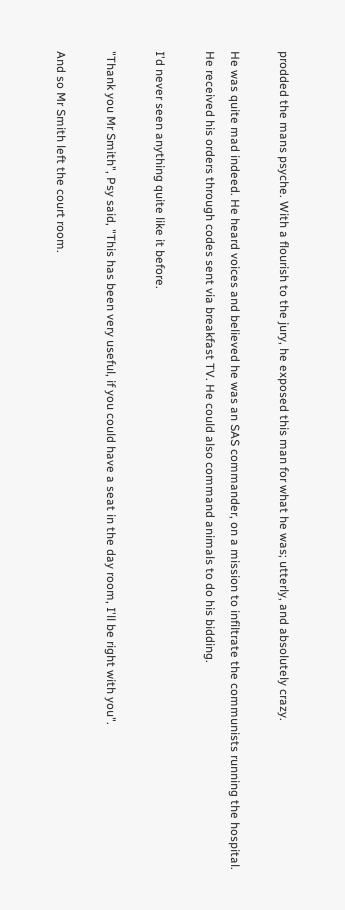prodded the mans psyche. With a flourish to the jury, he exposed this man for what he was; utterly, and absolutely crazy.

He was quite mad indeed. He heard voices and believed he was an SAS commander, on a mission to infiltrate the communists running the hospital. He received his orders through codes sent via breakfast TV. He could also command animals to do his bidding.

I'd never seen anything quite like it before.

"Thank you Mr Smith", Psy said, "This has been very useful, if you could have a seat in the day room, I'll be right with you".

And so Mr Smith left the court room.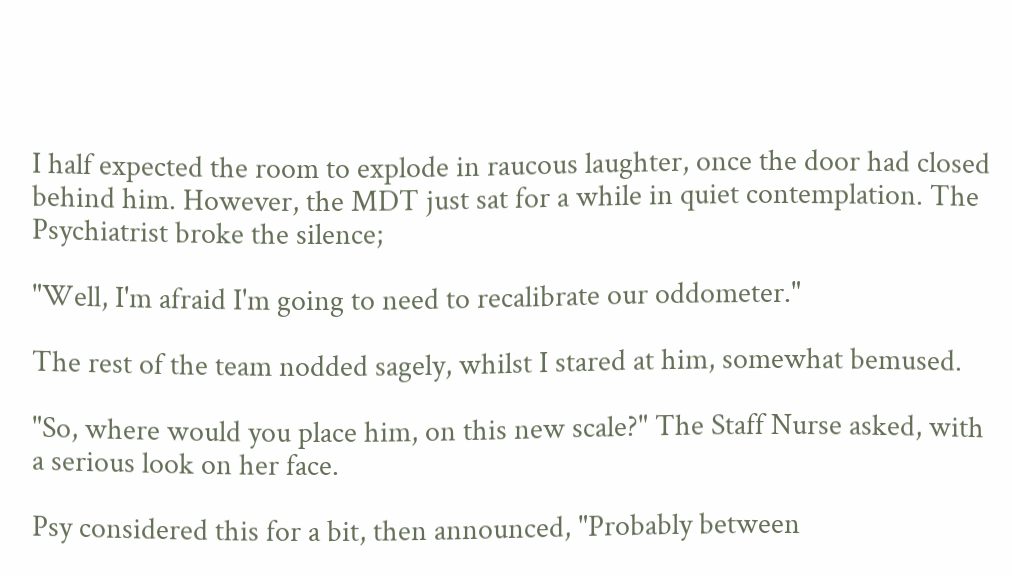I half expected the room to explode in raucous laughter, once the door had closed behind him. However, the MDT just sat for a while in quiet contemplation. The Psychiatrist broke the silence;

"Well, I'm afraid I'm going to need to recalibrate our oddometer."

The rest of the team nodded sagely, whilst I stared at him, somewhat bemused.

"So, where would you place him, on this new scale?" The Staff Nurse asked, with a serious look on her face.

Psy considered this for a bit, then announced, "Probably between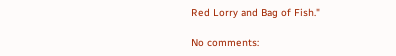Red Lorry and Bag of Fish."

No comments: